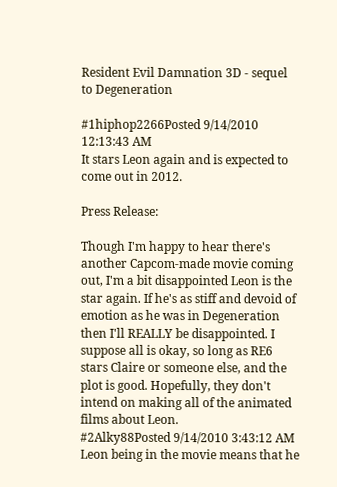Resident Evil Damnation 3D - sequel to Degeneration

#1hiphop2266Posted 9/14/2010 12:13:43 AM
It stars Leon again and is expected to come out in 2012.

Press Release:

Though I'm happy to hear there's another Capcom-made movie coming out, I'm a bit disappointed Leon is the star again. If he's as stiff and devoid of emotion as he was in Degeneration then I'll REALLY be disappointed. I suppose all is okay, so long as RE6 stars Claire or someone else, and the plot is good. Hopefully, they don't intend on making all of the animated films about Leon.
#2Alky88Posted 9/14/2010 3:43:12 AM
Leon being in the movie means that he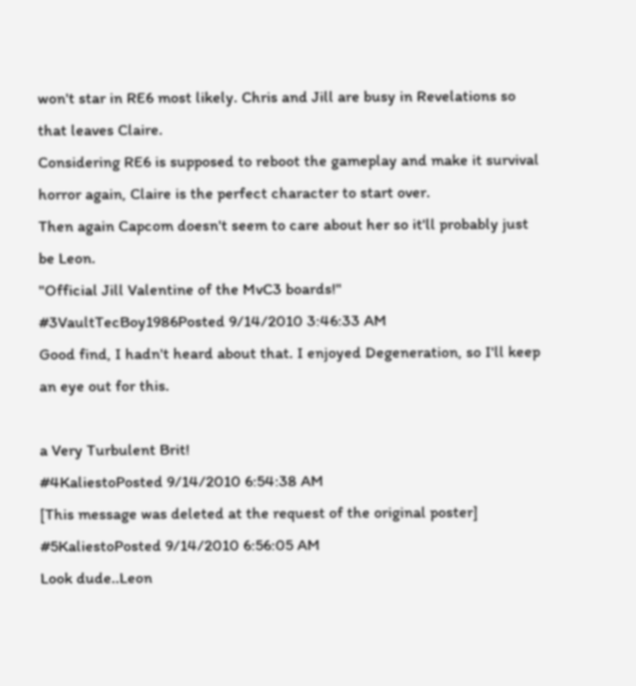won't star in RE6 most likely. Chris and Jill are busy in Revelations so that leaves Claire.
Considering RE6 is supposed to reboot the gameplay and make it survival horror again, Claire is the perfect character to start over.
Then again Capcom doesn't seem to care about her so it'll probably just be Leon.
"Official Jill Valentine of the MvC3 boards!"
#3VaultTecBoy1986Posted 9/14/2010 3:46:33 AM
Good find, I hadn't heard about that. I enjoyed Degeneration, so I'll keep an eye out for this.

a Very Turbulent Brit!
#4KaliestoPosted 9/14/2010 6:54:38 AM
[This message was deleted at the request of the original poster]
#5KaliestoPosted 9/14/2010 6:56:05 AM
Look dude..Leon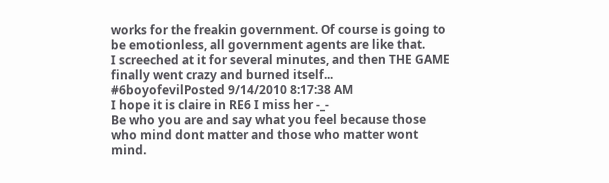works for the freakin government. Of course is going to be emotionless, all government agents are like that.
I screeched at it for several minutes, and then THE GAME finally went crazy and burned itself...
#6boyofevilPosted 9/14/2010 8:17:38 AM
I hope it is claire in RE6 I miss her -_-
Be who you are and say what you feel because those who mind dont matter and those who matter wont mind.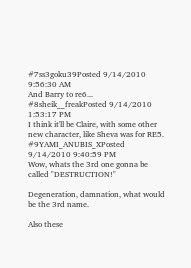#7ss3goku39Posted 9/14/2010 9:56:30 AM
And Barry to re6...
#8sheik__freakPosted 9/14/2010 1:53:17 PM
I think it'll be Claire, with some other new character, like Sheva was for RE5.
#9YAMI_ANUBIS_XPosted 9/14/2010 9:40:59 PM
Wow, whats the 3rd one gonna be called "DESTRUCTION!"

Degeneration, damnation, what would be the 3rd name.

Also these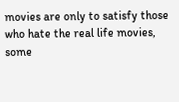movies are only to satisfy those who hate the real life movies, some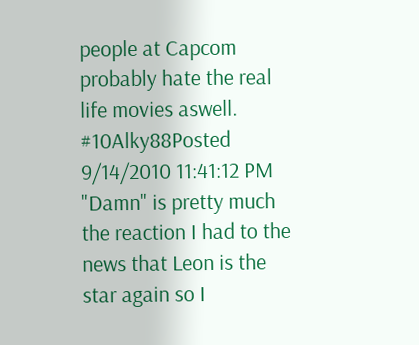people at Capcom probably hate the real life movies aswell.
#10Alky88Posted 9/14/2010 11:41:12 PM
"Damn" is pretty much the reaction I had to the news that Leon is the star again so I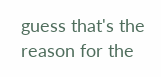guess that's the reason for the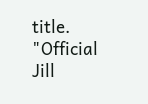title.
"Official Jill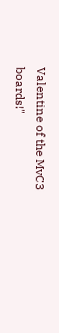Valentine of the MvC3 boards!"